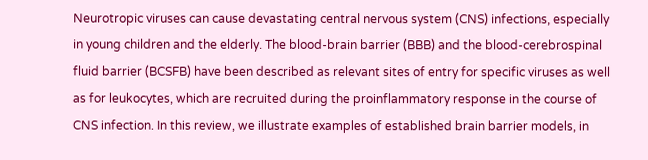Neurotropic viruses can cause devastating central nervous system (CNS) infections, especially in young children and the elderly. The blood-brain barrier (BBB) and the blood-cerebrospinal fluid barrier (BCSFB) have been described as relevant sites of entry for specific viruses as well as for leukocytes, which are recruited during the proinflammatory response in the course of CNS infection. In this review, we illustrate examples of established brain barrier models, in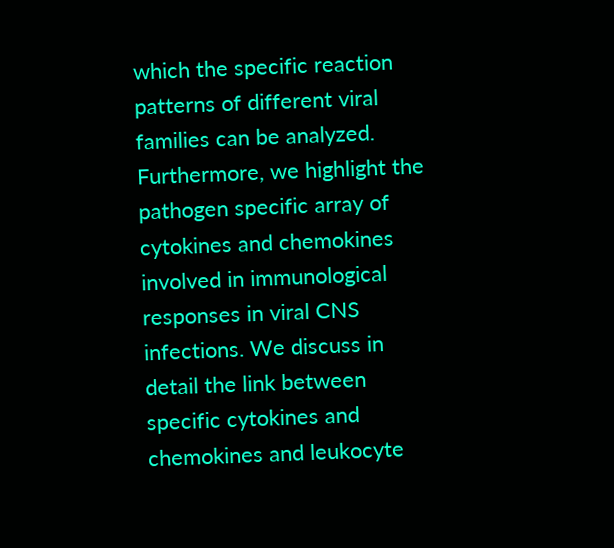which the specific reaction patterns of different viral families can be analyzed. Furthermore, we highlight the pathogen specific array of cytokines and chemokines involved in immunological responses in viral CNS infections. We discuss in detail the link between specific cytokines and chemokines and leukocyte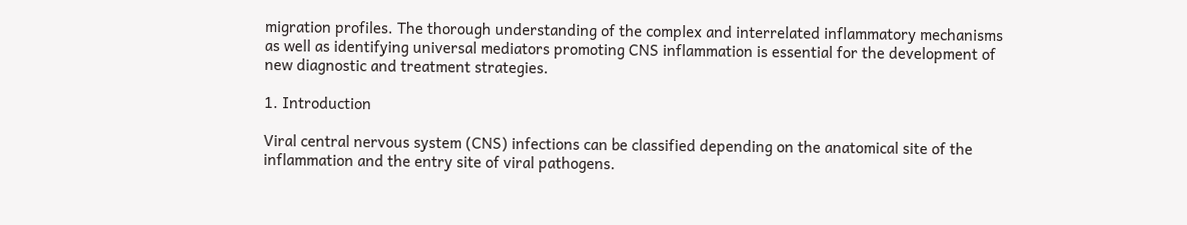migration profiles. The thorough understanding of the complex and interrelated inflammatory mechanisms as well as identifying universal mediators promoting CNS inflammation is essential for the development of new diagnostic and treatment strategies.

1. Introduction

Viral central nervous system (CNS) infections can be classified depending on the anatomical site of the inflammation and the entry site of viral pathogens.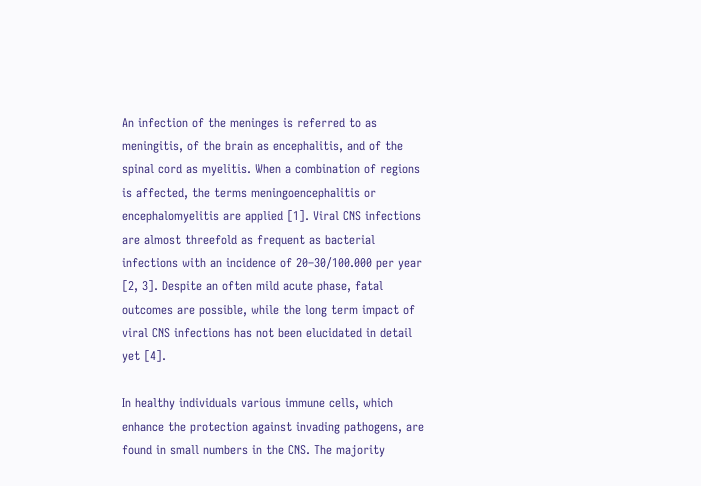An infection of the meninges is referred to as meningitis, of the brain as encephalitis, and of the spinal cord as myelitis. When a combination of regions is affected, the terms meningoencephalitis or encephalomyelitis are applied [1]. Viral CNS infections are almost threefold as frequent as bacterial infections with an incidence of 20–30/100.000 per year [2, 3]. Despite an often mild acute phase, fatal outcomes are possible, while the long term impact of viral CNS infections has not been elucidated in detail yet [4].

In healthy individuals various immune cells, which enhance the protection against invading pathogens, are found in small numbers in the CNS. The majority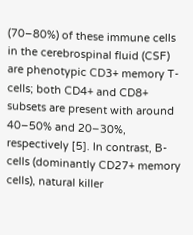(70–80%) of these immune cells in the cerebrospinal fluid (CSF) are phenotypic CD3+ memory T-cells; both CD4+ and CD8+ subsets are present with around 40–50% and 20–30%, respectively [5]. In contrast, B-cells (dominantly CD27+ memory cells), natural killer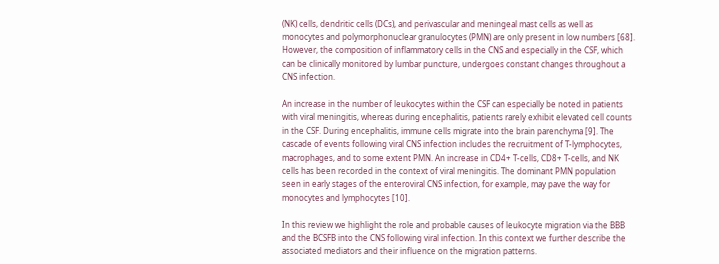(NK) cells, dendritic cells (DCs), and perivascular and meningeal mast cells as well as monocytes and polymorphonuclear granulocytes (PMN) are only present in low numbers [68]. However, the composition of inflammatory cells in the CNS and especially in the CSF, which can be clinically monitored by lumbar puncture, undergoes constant changes throughout a CNS infection.

An increase in the number of leukocytes within the CSF can especially be noted in patients with viral meningitis, whereas during encephalitis, patients rarely exhibit elevated cell counts in the CSF. During encephalitis, immune cells migrate into the brain parenchyma [9]. The cascade of events following viral CNS infection includes the recruitment of T-lymphocytes, macrophages, and to some extent PMN. An increase in CD4+ T-cells, CD8+ T-cells, and NK cells has been recorded in the context of viral meningitis. The dominant PMN population seen in early stages of the enteroviral CNS infection, for example, may pave the way for monocytes and lymphocytes [10].

In this review we highlight the role and probable causes of leukocyte migration via the BBB and the BCSFB into the CNS following viral infection. In this context we further describe the associated mediators and their influence on the migration patterns.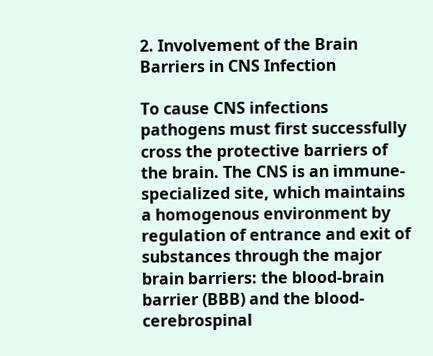2. Involvement of the Brain Barriers in CNS Infection

To cause CNS infections pathogens must first successfully cross the protective barriers of the brain. The CNS is an immune-specialized site, which maintains a homogenous environment by regulation of entrance and exit of substances through the major brain barriers: the blood-brain barrier (BBB) and the blood-cerebrospinal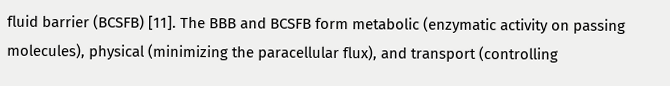fluid barrier (BCSFB) [11]. The BBB and BCSFB form metabolic (enzymatic activity on passing molecules), physical (minimizing the paracellular flux), and transport (controlling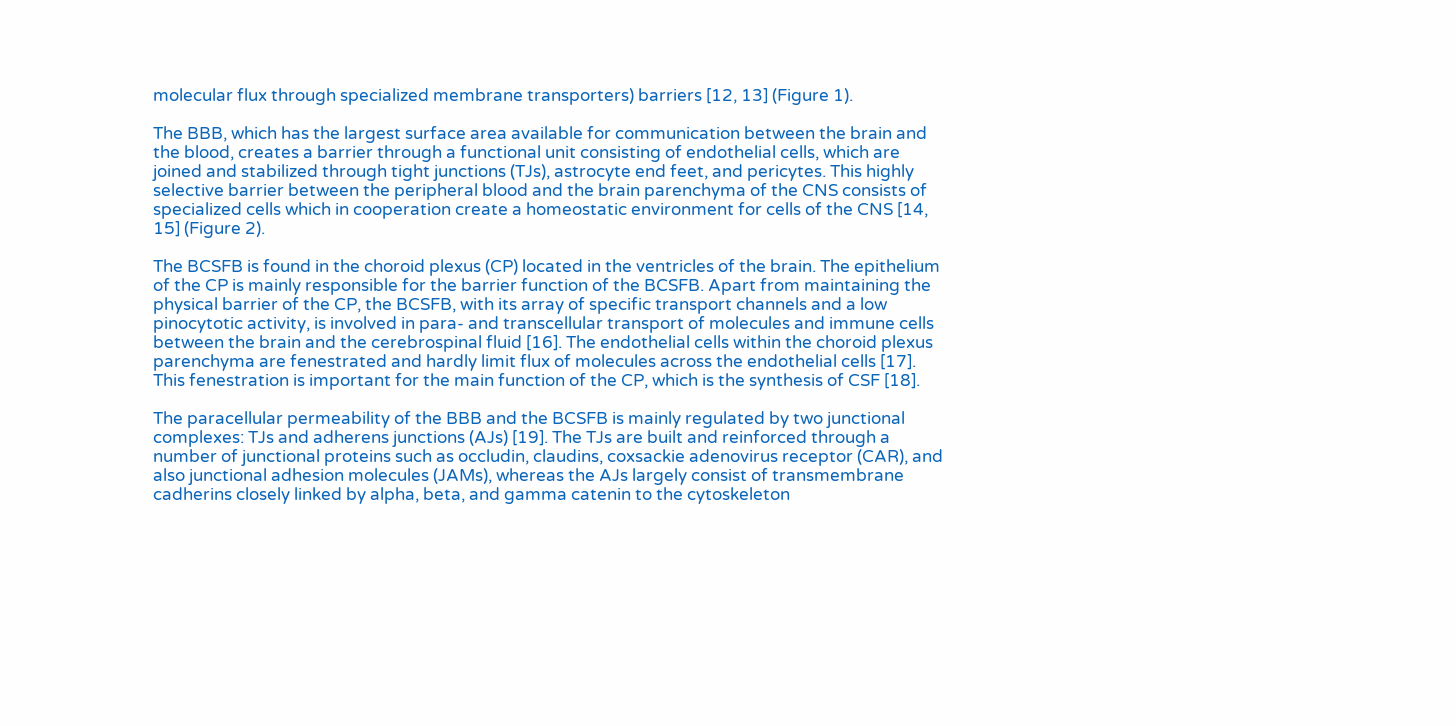molecular flux through specialized membrane transporters) barriers [12, 13] (Figure 1).

The BBB, which has the largest surface area available for communication between the brain and the blood, creates a barrier through a functional unit consisting of endothelial cells, which are joined and stabilized through tight junctions (TJs), astrocyte end feet, and pericytes. This highly selective barrier between the peripheral blood and the brain parenchyma of the CNS consists of specialized cells which in cooperation create a homeostatic environment for cells of the CNS [14, 15] (Figure 2).

The BCSFB is found in the choroid plexus (CP) located in the ventricles of the brain. The epithelium of the CP is mainly responsible for the barrier function of the BCSFB. Apart from maintaining the physical barrier of the CP, the BCSFB, with its array of specific transport channels and a low pinocytotic activity, is involved in para- and transcellular transport of molecules and immune cells between the brain and the cerebrospinal fluid [16]. The endothelial cells within the choroid plexus parenchyma are fenestrated and hardly limit flux of molecules across the endothelial cells [17]. This fenestration is important for the main function of the CP, which is the synthesis of CSF [18].

The paracellular permeability of the BBB and the BCSFB is mainly regulated by two junctional complexes: TJs and adherens junctions (AJs) [19]. The TJs are built and reinforced through a number of junctional proteins such as occludin, claudins, coxsackie adenovirus receptor (CAR), and also junctional adhesion molecules (JAMs), whereas the AJs largely consist of transmembrane cadherins closely linked by alpha, beta, and gamma catenin to the cytoskeleton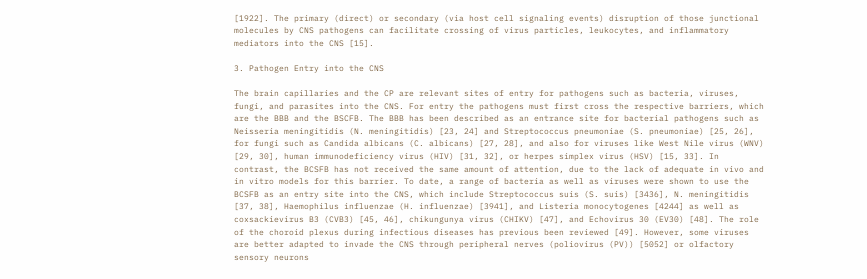[1922]. The primary (direct) or secondary (via host cell signaling events) disruption of those junctional molecules by CNS pathogens can facilitate crossing of virus particles, leukocytes, and inflammatory mediators into the CNS [15].

3. Pathogen Entry into the CNS

The brain capillaries and the CP are relevant sites of entry for pathogens such as bacteria, viruses, fungi, and parasites into the CNS. For entry the pathogens must first cross the respective barriers, which are the BBB and the BSCFB. The BBB has been described as an entrance site for bacterial pathogens such as Neisseria meningitidis (N. meningitidis) [23, 24] and Streptococcus pneumoniae (S. pneumoniae) [25, 26], for fungi such as Candida albicans (C. albicans) [27, 28], and also for viruses like West Nile virus (WNV) [29, 30], human immunodeficiency virus (HIV) [31, 32], or herpes simplex virus (HSV) [15, 33]. In contrast, the BCSFB has not received the same amount of attention, due to the lack of adequate in vivo and in vitro models for this barrier. To date, a range of bacteria as well as viruses were shown to use the BCSFB as an entry site into the CNS, which include Streptococcus suis (S. suis) [3436], N. meningitidis [37, 38], Haemophilus influenzae (H. influenzae) [3941], and Listeria monocytogenes [4244] as well as coxsackievirus B3 (CVB3) [45, 46], chikungunya virus (CHIKV) [47], and Echovirus 30 (EV30) [48]. The role of the choroid plexus during infectious diseases has previous been reviewed [49]. However, some viruses are better adapted to invade the CNS through peripheral nerves (poliovirus (PV)) [5052] or olfactory sensory neurons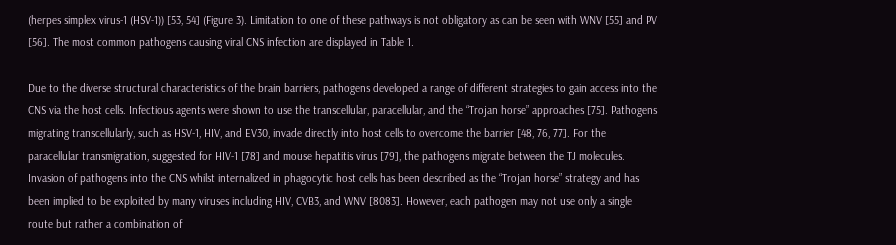(herpes simplex virus-1 (HSV-1)) [53, 54] (Figure 3). Limitation to one of these pathways is not obligatory as can be seen with WNV [55] and PV [56]. The most common pathogens causing viral CNS infection are displayed in Table 1.

Due to the diverse structural characteristics of the brain barriers, pathogens developed a range of different strategies to gain access into the CNS via the host cells. Infectious agents were shown to use the transcellular, paracellular, and the “Trojan horse” approaches [75]. Pathogens migrating transcellularly, such as HSV-1, HIV, and EV30, invade directly into host cells to overcome the barrier [48, 76, 77]. For the paracellular transmigration, suggested for HIV-1 [78] and mouse hepatitis virus [79], the pathogens migrate between the TJ molecules. Invasion of pathogens into the CNS whilst internalized in phagocytic host cells has been described as the “Trojan horse” strategy and has been implied to be exploited by many viruses including HIV, CVB3, and WNV [8083]. However, each pathogen may not use only a single route but rather a combination of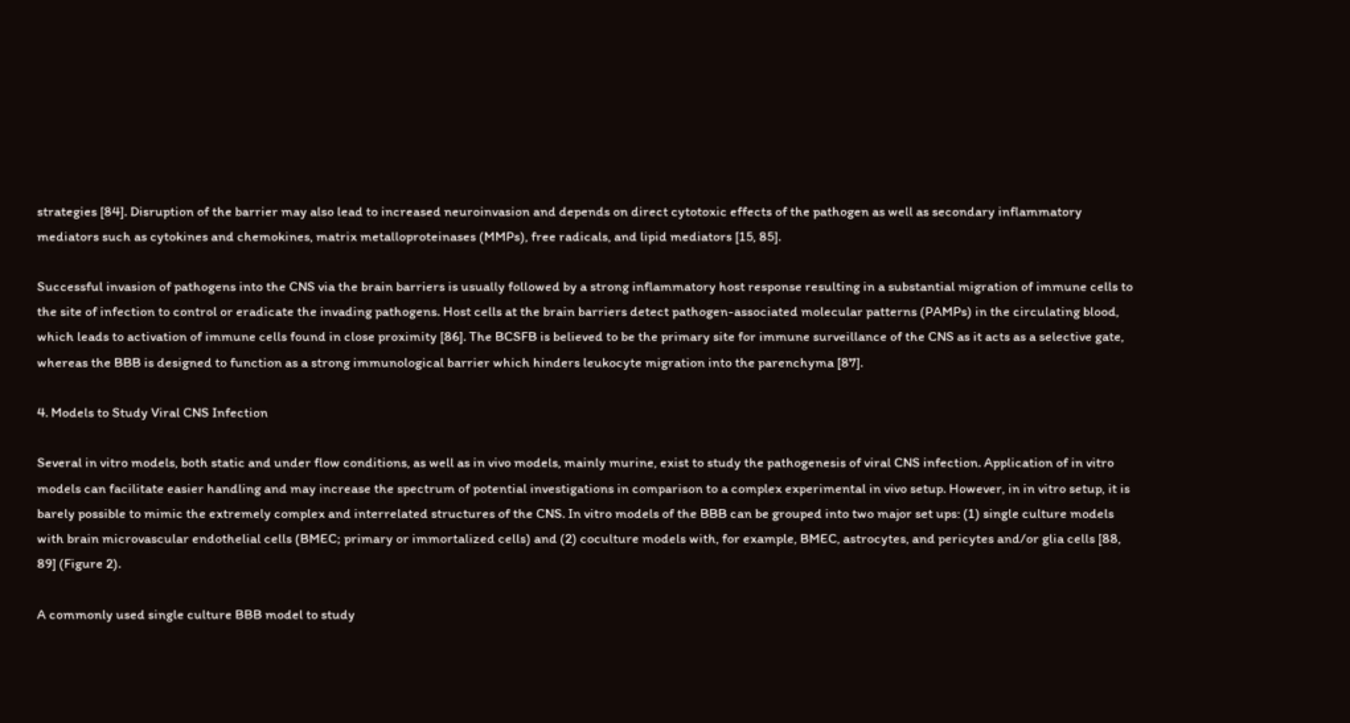strategies [84]. Disruption of the barrier may also lead to increased neuroinvasion and depends on direct cytotoxic effects of the pathogen as well as secondary inflammatory mediators such as cytokines and chemokines, matrix metalloproteinases (MMPs), free radicals, and lipid mediators [15, 85].

Successful invasion of pathogens into the CNS via the brain barriers is usually followed by a strong inflammatory host response resulting in a substantial migration of immune cells to the site of infection to control or eradicate the invading pathogens. Host cells at the brain barriers detect pathogen-associated molecular patterns (PAMPs) in the circulating blood, which leads to activation of immune cells found in close proximity [86]. The BCSFB is believed to be the primary site for immune surveillance of the CNS as it acts as a selective gate, whereas the BBB is designed to function as a strong immunological barrier which hinders leukocyte migration into the parenchyma [87].

4. Models to Study Viral CNS Infection

Several in vitro models, both static and under flow conditions, as well as in vivo models, mainly murine, exist to study the pathogenesis of viral CNS infection. Application of in vitro models can facilitate easier handling and may increase the spectrum of potential investigations in comparison to a complex experimental in vivo setup. However, in in vitro setup, it is barely possible to mimic the extremely complex and interrelated structures of the CNS. In vitro models of the BBB can be grouped into two major set ups: (1) single culture models with brain microvascular endothelial cells (BMEC; primary or immortalized cells) and (2) coculture models with, for example, BMEC, astrocytes, and pericytes and/or glia cells [88, 89] (Figure 2).

A commonly used single culture BBB model to study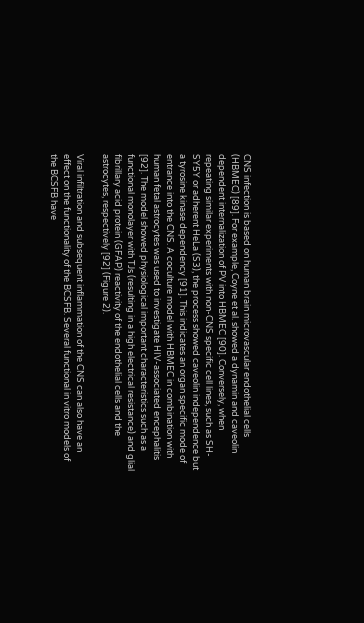CNS infection is based on human brain microvascular endothelial cells (HBMEC) [89]. For example, Coyne et al. showed a dynamin and caveolin dependent internalization of PV into HBMEC [90]. Conversely, when repeating similar experiments with non-CNS specific cell lines, such as SH-SY5Y or adherent HeLa (S3), the process showed caveolin independence but a tyrosine kinase dependency [91]. This indicates an organ specific mode of entrance into the CNS. A coculture model with HBMEC in combination with human fetal astrocytes was used to investigate HIV-associated encephalitis [92]. The model showed physiological important characteristics such as a functional monolayer with TJs (resulting in a high electrical resistance) and glial fibrillary acid protein (GFAP) reactivity of the endothelial cells and the astrocytes, respectively [92] (Figure 2).

Viral infiltration and subsequent inflammation of the CNS can also have an effect on the functionality of the BCSFB. Several functional in vitro models of the BCSFB have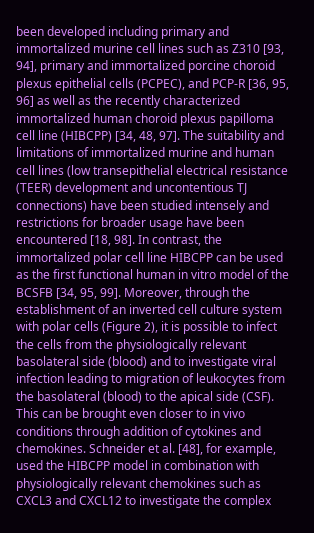been developed including primary and immortalized murine cell lines such as Z310 [93, 94], primary and immortalized porcine choroid plexus epithelial cells (PCPEC), and PCP-R [36, 95, 96] as well as the recently characterized immortalized human choroid plexus papilloma cell line (HIBCPP) [34, 48, 97]. The suitability and limitations of immortalized murine and human cell lines (low transepithelial electrical resistance (TEER) development and uncontentious TJ connections) have been studied intensely and restrictions for broader usage have been encountered [18, 98]. In contrast, the immortalized polar cell line HIBCPP can be used as the first functional human in vitro model of the BCSFB [34, 95, 99]. Moreover, through the establishment of an inverted cell culture system with polar cells (Figure 2), it is possible to infect the cells from the physiologically relevant basolateral side (blood) and to investigate viral infection leading to migration of leukocytes from the basolateral (blood) to the apical side (CSF). This can be brought even closer to in vivo conditions through addition of cytokines and chemokines. Schneider et al. [48], for example, used the HIBCPP model in combination with physiologically relevant chemokines such as CXCL3 and CXCL12 to investigate the complex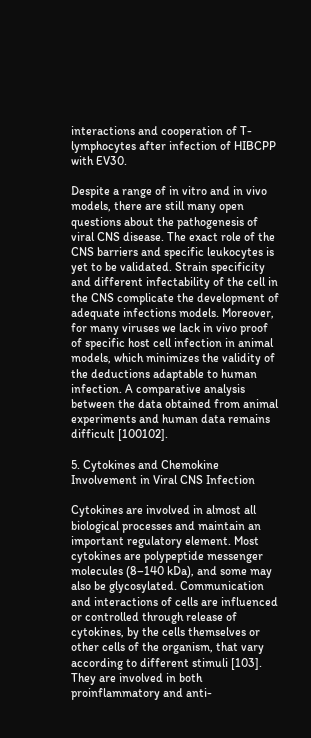interactions and cooperation of T-lymphocytes after infection of HIBCPP with EV30.

Despite a range of in vitro and in vivo models, there are still many open questions about the pathogenesis of viral CNS disease. The exact role of the CNS barriers and specific leukocytes is yet to be validated. Strain specificity and different infectability of the cell in the CNS complicate the development of adequate infections models. Moreover, for many viruses we lack in vivo proof of specific host cell infection in animal models, which minimizes the validity of the deductions adaptable to human infection. A comparative analysis between the data obtained from animal experiments and human data remains difficult [100102].

5. Cytokines and Chemokine Involvement in Viral CNS Infection

Cytokines are involved in almost all biological processes and maintain an important regulatory element. Most cytokines are polypeptide messenger molecules (8–140 kDa), and some may also be glycosylated. Communication and interactions of cells are influenced or controlled through release of cytokines, by the cells themselves or other cells of the organism, that vary according to different stimuli [103]. They are involved in both proinflammatory and anti-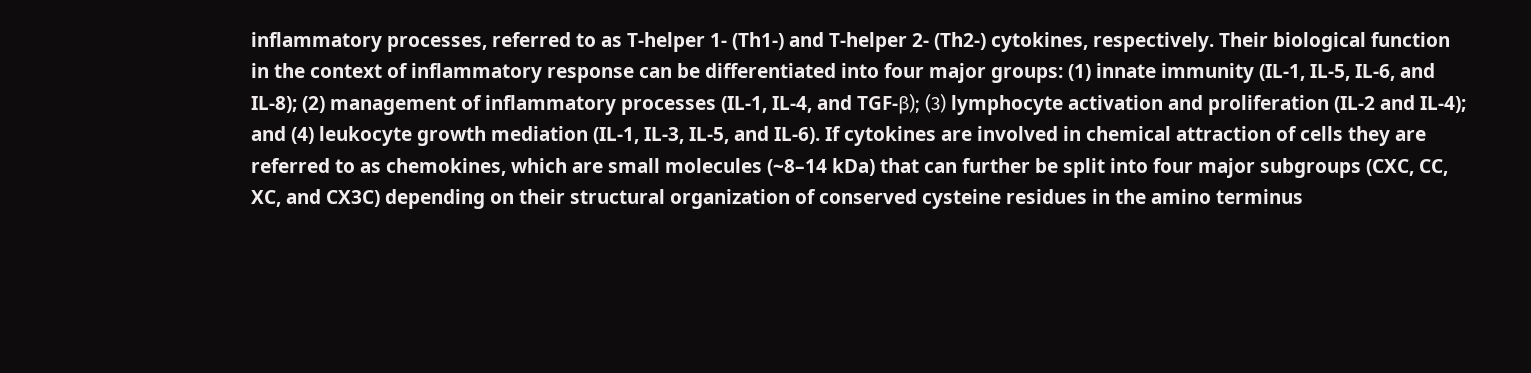inflammatory processes, referred to as T-helper 1- (Th1-) and T-helper 2- (Th2-) cytokines, respectively. Their biological function in the context of inflammatory response can be differentiated into four major groups: (1) innate immunity (IL-1, IL-5, IL-6, and IL-8); (2) management of inflammatory processes (IL-1, IL-4, and TGF-β); (3) lymphocyte activation and proliferation (IL-2 and IL-4); and (4) leukocyte growth mediation (IL-1, IL-3, IL-5, and IL-6). If cytokines are involved in chemical attraction of cells they are referred to as chemokines, which are small molecules (~8–14 kDa) that can further be split into four major subgroups (CXC, CC, XC, and CX3C) depending on their structural organization of conserved cysteine residues in the amino terminus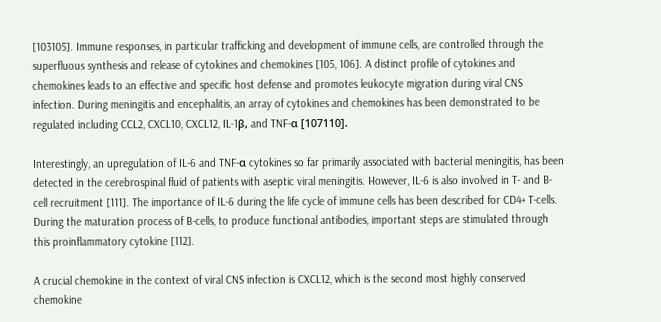[103105]. Immune responses, in particular trafficking and development of immune cells, are controlled through the superfluous synthesis and release of cytokines and chemokines [105, 106]. A distinct profile of cytokines and chemokines leads to an effective and specific host defense and promotes leukocyte migration during viral CNS infection. During meningitis and encephalitis, an array of cytokines and chemokines has been demonstrated to be regulated including CCL2, CXCL10, CXCL12, IL-1β, and TNF-α [107110].

Interestingly, an upregulation of IL-6 and TNF-α cytokines so far primarily associated with bacterial meningitis, has been detected in the cerebrospinal fluid of patients with aseptic viral meningitis. However, IL-6 is also involved in T- and B-cell recruitment [111]. The importance of IL-6 during the life cycle of immune cells has been described for CD4+ T-cells. During the maturation process of B-cells, to produce functional antibodies, important steps are stimulated through this proinflammatory cytokine [112].

A crucial chemokine in the context of viral CNS infection is CXCL12, which is the second most highly conserved chemokine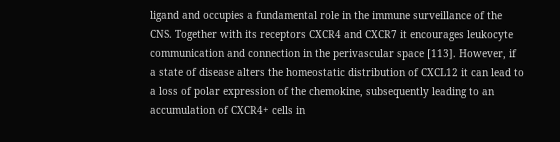ligand and occupies a fundamental role in the immune surveillance of the CNS. Together with its receptors CXCR4 and CXCR7 it encourages leukocyte communication and connection in the perivascular space [113]. However, if a state of disease alters the homeostatic distribution of CXCL12 it can lead to a loss of polar expression of the chemokine, subsequently leading to an accumulation of CXCR4+ cells in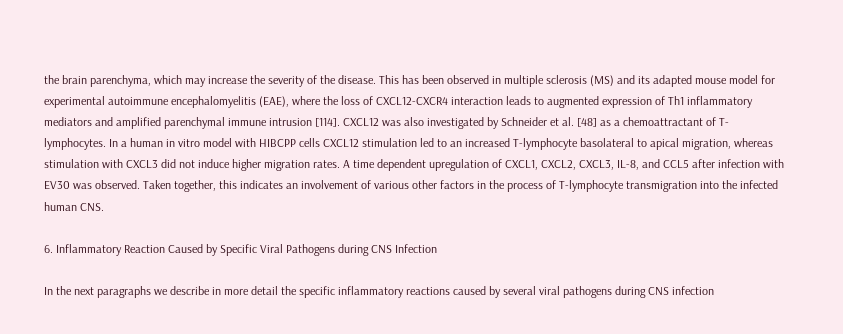the brain parenchyma, which may increase the severity of the disease. This has been observed in multiple sclerosis (MS) and its adapted mouse model for experimental autoimmune encephalomyelitis (EAE), where the loss of CXCL12-CXCR4 interaction leads to augmented expression of Th1 inflammatory mediators and amplified parenchymal immune intrusion [114]. CXCL12 was also investigated by Schneider et al. [48] as a chemoattractant of T-lymphocytes. In a human in vitro model with HIBCPP cells CXCL12 stimulation led to an increased T-lymphocyte basolateral to apical migration, whereas stimulation with CXCL3 did not induce higher migration rates. A time dependent upregulation of CXCL1, CXCL2, CXCL3, IL-8, and CCL5 after infection with EV30 was observed. Taken together, this indicates an involvement of various other factors in the process of T-lymphocyte transmigration into the infected human CNS.

6. Inflammatory Reaction Caused by Specific Viral Pathogens during CNS Infection

In the next paragraphs we describe in more detail the specific inflammatory reactions caused by several viral pathogens during CNS infection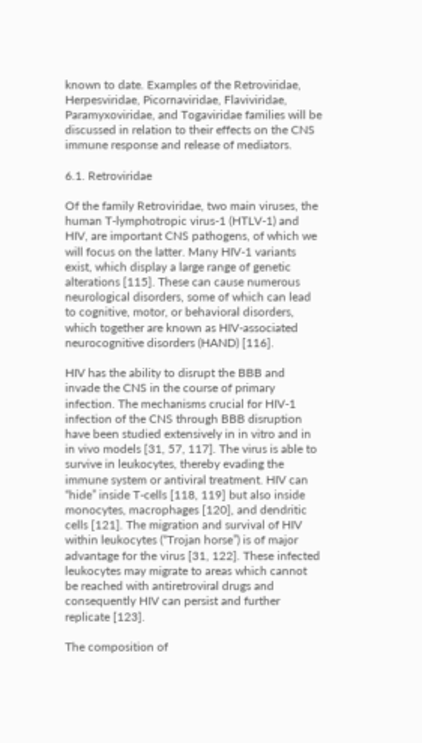known to date. Examples of the Retroviridae, Herpesviridae, Picornaviridae, Flaviviridae, Paramyxoviridae, and Togaviridae families will be discussed in relation to their effects on the CNS immune response and release of mediators.

6.1. Retroviridae

Of the family Retroviridae, two main viruses, the human T-lymphotropic virus-1 (HTLV-1) and HIV, are important CNS pathogens, of which we will focus on the latter. Many HIV-1 variants exist, which display a large range of genetic alterations [115]. These can cause numerous neurological disorders, some of which can lead to cognitive, motor, or behavioral disorders, which together are known as HIV-associated neurocognitive disorders (HAND) [116].

HIV has the ability to disrupt the BBB and invade the CNS in the course of primary infection. The mechanisms crucial for HIV-1 infection of the CNS through BBB disruption have been studied extensively in in vitro and in in vivo models [31, 57, 117]. The virus is able to survive in leukocytes, thereby evading the immune system or antiviral treatment. HIV can “hide” inside T-cells [118, 119] but also inside monocytes, macrophages [120], and dendritic cells [121]. The migration and survival of HIV within leukocytes (“Trojan horse”) is of major advantage for the virus [31, 122]. These infected leukocytes may migrate to areas which cannot be reached with antiretroviral drugs and consequently HIV can persist and further replicate [123].

The composition of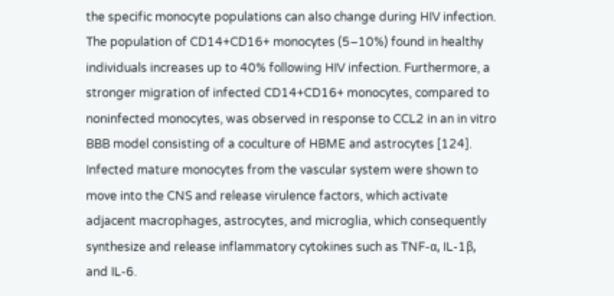the specific monocyte populations can also change during HIV infection. The population of CD14+CD16+ monocytes (5–10%) found in healthy individuals increases up to 40% following HIV infection. Furthermore, a stronger migration of infected CD14+CD16+ monocytes, compared to noninfected monocytes, was observed in response to CCL2 in an in vitro BBB model consisting of a coculture of HBME and astrocytes [124]. Infected mature monocytes from the vascular system were shown to move into the CNS and release virulence factors, which activate adjacent macrophages, astrocytes, and microglia, which consequently synthesize and release inflammatory cytokines such as TNF-α, IL-1β, and IL-6.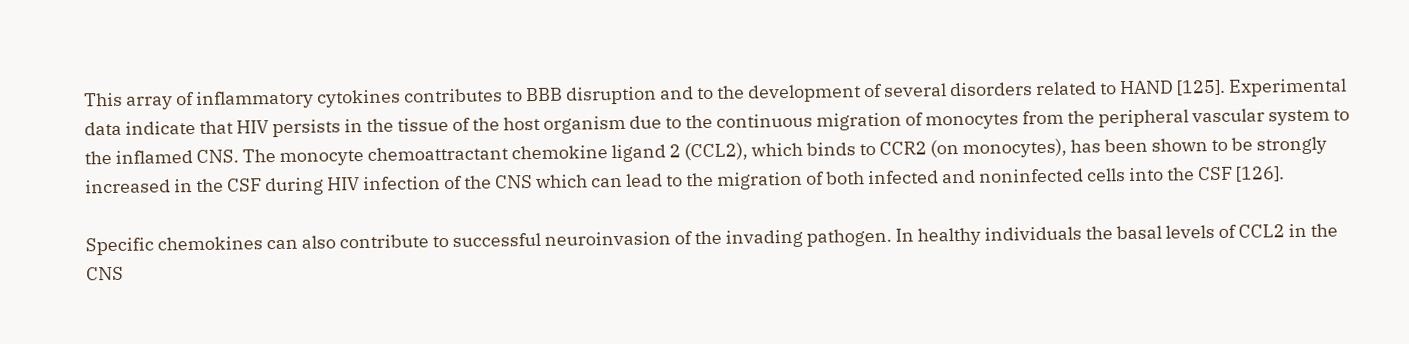This array of inflammatory cytokines contributes to BBB disruption and to the development of several disorders related to HAND [125]. Experimental data indicate that HIV persists in the tissue of the host organism due to the continuous migration of monocytes from the peripheral vascular system to the inflamed CNS. The monocyte chemoattractant chemokine ligand 2 (CCL2), which binds to CCR2 (on monocytes), has been shown to be strongly increased in the CSF during HIV infection of the CNS which can lead to the migration of both infected and noninfected cells into the CSF [126].

Specific chemokines can also contribute to successful neuroinvasion of the invading pathogen. In healthy individuals the basal levels of CCL2 in the CNS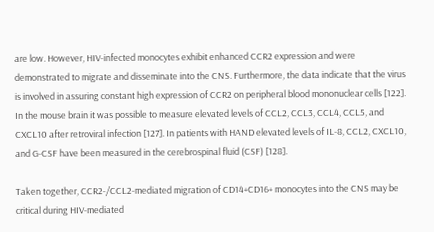are low. However, HIV-infected monocytes exhibit enhanced CCR2 expression and were demonstrated to migrate and disseminate into the CNS. Furthermore, the data indicate that the virus is involved in assuring constant high expression of CCR2 on peripheral blood mononuclear cells [122]. In the mouse brain it was possible to measure elevated levels of CCL2, CCL3, CCL4, CCL5, and CXCL10 after retroviral infection [127]. In patients with HAND elevated levels of IL-8, CCL2, CXCL10, and G-CSF have been measured in the cerebrospinal fluid (CSF) [128].

Taken together, CCR2-/CCL2-mediated migration of CD14+CD16+ monocytes into the CNS may be critical during HIV-mediated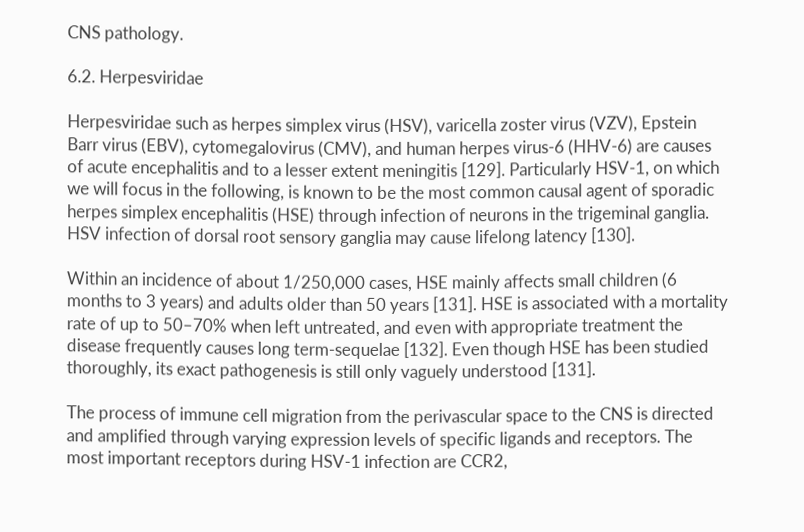CNS pathology.

6.2. Herpesviridae

Herpesviridae such as herpes simplex virus (HSV), varicella zoster virus (VZV), Epstein Barr virus (EBV), cytomegalovirus (CMV), and human herpes virus-6 (HHV-6) are causes of acute encephalitis and to a lesser extent meningitis [129]. Particularly HSV-1, on which we will focus in the following, is known to be the most common causal agent of sporadic herpes simplex encephalitis (HSE) through infection of neurons in the trigeminal ganglia. HSV infection of dorsal root sensory ganglia may cause lifelong latency [130].

Within an incidence of about 1/250,000 cases, HSE mainly affects small children (6 months to 3 years) and adults older than 50 years [131]. HSE is associated with a mortality rate of up to 50–70% when left untreated, and even with appropriate treatment the disease frequently causes long term-sequelae [132]. Even though HSE has been studied thoroughly, its exact pathogenesis is still only vaguely understood [131].

The process of immune cell migration from the perivascular space to the CNS is directed and amplified through varying expression levels of specific ligands and receptors. The most important receptors during HSV-1 infection are CCR2,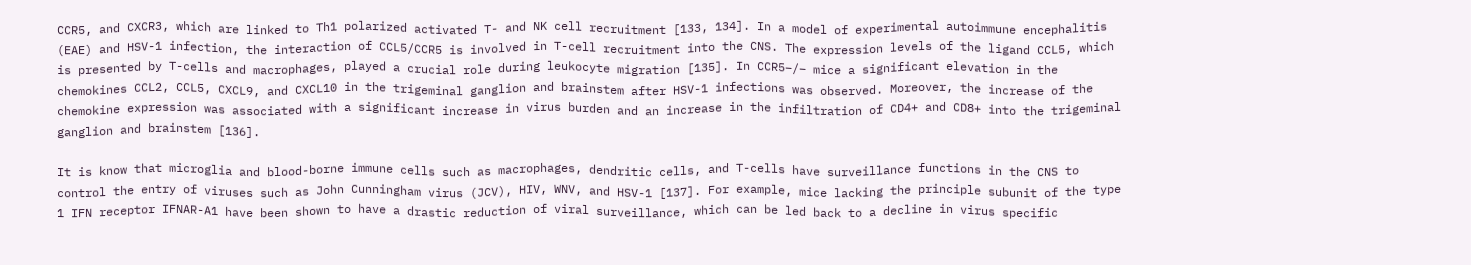CCR5, and CXCR3, which are linked to Th1 polarized activated T- and NK cell recruitment [133, 134]. In a model of experimental autoimmune encephalitis (EAE) and HSV-1 infection, the interaction of CCL5/CCR5 is involved in T-cell recruitment into the CNS. The expression levels of the ligand CCL5, which is presented by T-cells and macrophages, played a crucial role during leukocyte migration [135]. In CCR5−/− mice a significant elevation in the chemokines CCL2, CCL5, CXCL9, and CXCL10 in the trigeminal ganglion and brainstem after HSV-1 infections was observed. Moreover, the increase of the chemokine expression was associated with a significant increase in virus burden and an increase in the infiltration of CD4+ and CD8+ into the trigeminal ganglion and brainstem [136].

It is know that microglia and blood-borne immune cells such as macrophages, dendritic cells, and T-cells have surveillance functions in the CNS to control the entry of viruses such as John Cunningham virus (JCV), HIV, WNV, and HSV-1 [137]. For example, mice lacking the principle subunit of the type 1 IFN receptor IFNAR-A1 have been shown to have a drastic reduction of viral surveillance, which can be led back to a decline in virus specific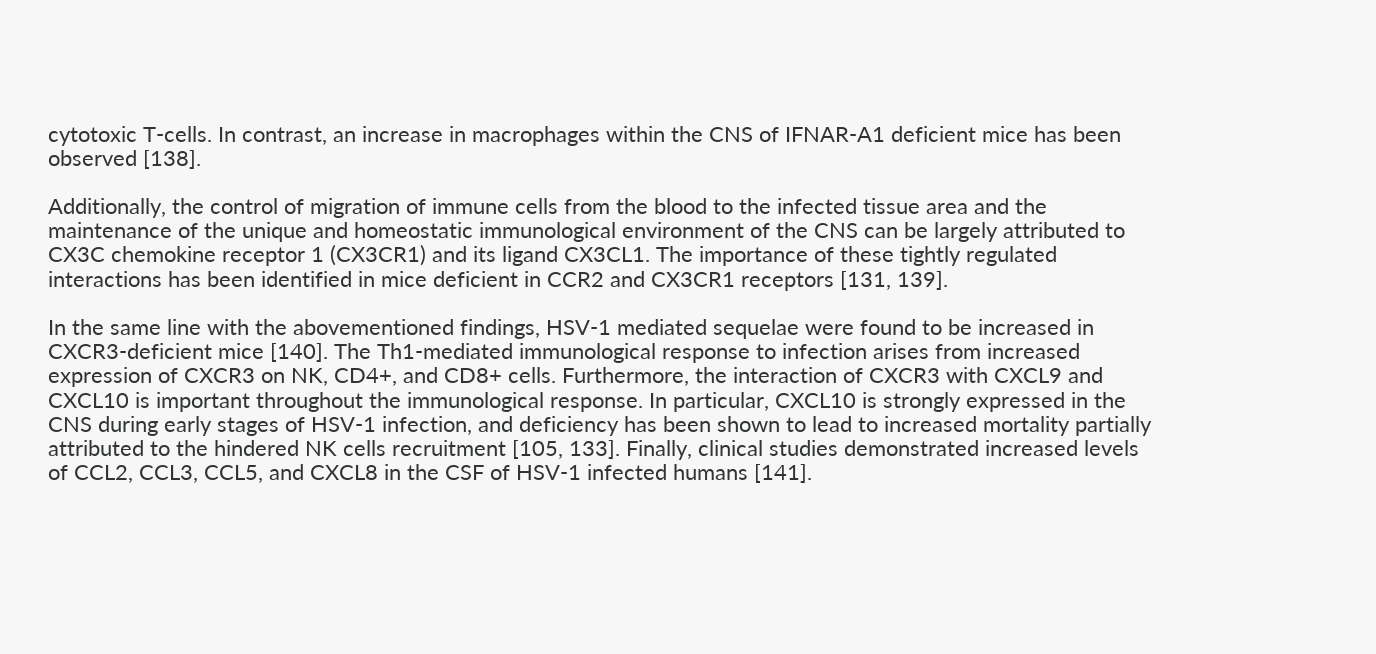cytotoxic T-cells. In contrast, an increase in macrophages within the CNS of IFNAR-A1 deficient mice has been observed [138].

Additionally, the control of migration of immune cells from the blood to the infected tissue area and the maintenance of the unique and homeostatic immunological environment of the CNS can be largely attributed to CX3C chemokine receptor 1 (CX3CR1) and its ligand CX3CL1. The importance of these tightly regulated interactions has been identified in mice deficient in CCR2 and CX3CR1 receptors [131, 139].

In the same line with the abovementioned findings, HSV-1 mediated sequelae were found to be increased in CXCR3-deficient mice [140]. The Th1-mediated immunological response to infection arises from increased expression of CXCR3 on NK, CD4+, and CD8+ cells. Furthermore, the interaction of CXCR3 with CXCL9 and CXCL10 is important throughout the immunological response. In particular, CXCL10 is strongly expressed in the CNS during early stages of HSV-1 infection, and deficiency has been shown to lead to increased mortality partially attributed to the hindered NK cells recruitment [105, 133]. Finally, clinical studies demonstrated increased levels of CCL2, CCL3, CCL5, and CXCL8 in the CSF of HSV-1 infected humans [141].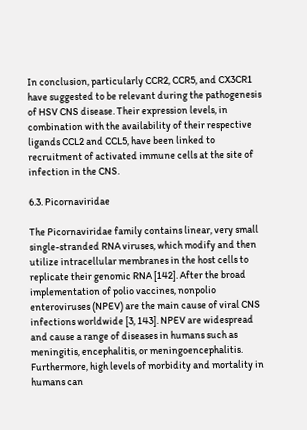In conclusion, particularly CCR2, CCR5, and CX3CR1 have suggested to be relevant during the pathogenesis of HSV CNS disease. Their expression levels, in combination with the availability of their respective ligands CCL2 and CCL5, have been linked to recruitment of activated immune cells at the site of infection in the CNS.

6.3. Picornaviridae

The Picornaviridae family contains linear, very small single-stranded RNA viruses, which modify and then utilize intracellular membranes in the host cells to replicate their genomic RNA [142]. After the broad implementation of polio vaccines, nonpolio enteroviruses (NPEV) are the main cause of viral CNS infections worldwide [3, 143]. NPEV are widespread and cause a range of diseases in humans such as meningitis, encephalitis, or meningoencephalitis. Furthermore, high levels of morbidity and mortality in humans can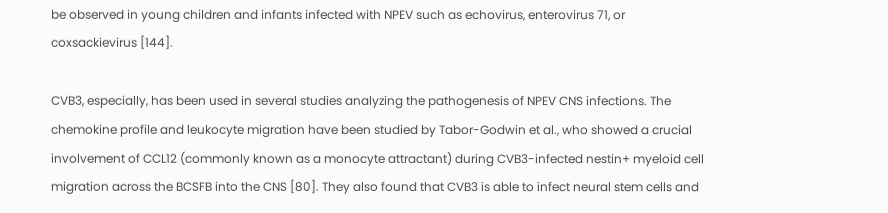be observed in young children and infants infected with NPEV such as echovirus, enterovirus 71, or coxsackievirus [144].

CVB3, especially, has been used in several studies analyzing the pathogenesis of NPEV CNS infections. The chemokine profile and leukocyte migration have been studied by Tabor-Godwin et al., who showed a crucial involvement of CCL12 (commonly known as a monocyte attractant) during CVB3-infected nestin+ myeloid cell migration across the BCSFB into the CNS [80]. They also found that CVB3 is able to infect neural stem cells and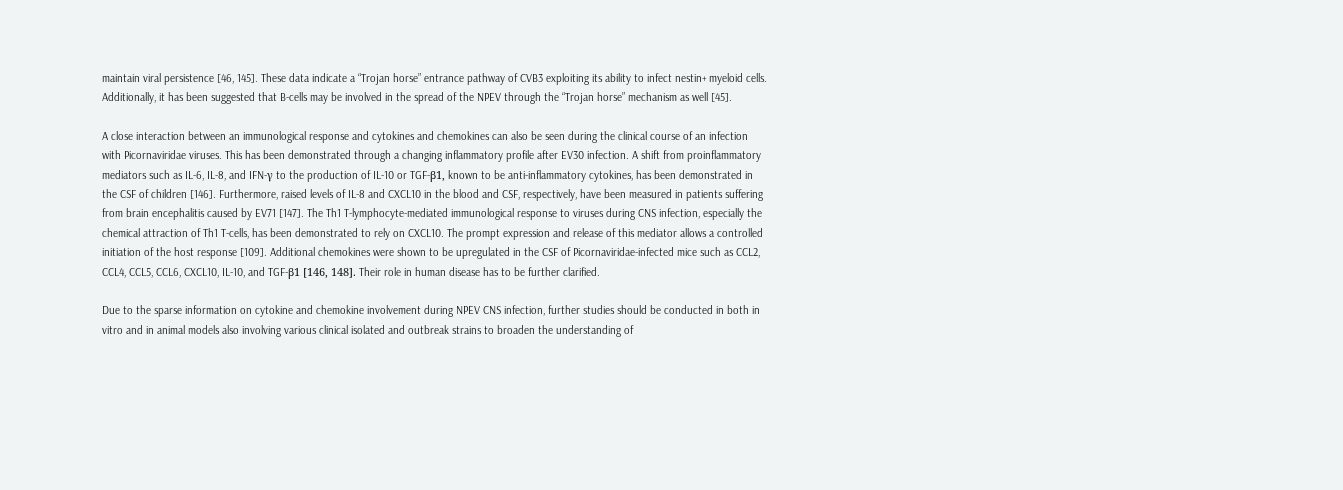maintain viral persistence [46, 145]. These data indicate a “Trojan horse” entrance pathway of CVB3 exploiting its ability to infect nestin+ myeloid cells. Additionally, it has been suggested that B-cells may be involved in the spread of the NPEV through the “Trojan horse” mechanism as well [45].

A close interaction between an immunological response and cytokines and chemokines can also be seen during the clinical course of an infection with Picornaviridae viruses. This has been demonstrated through a changing inflammatory profile after EV30 infection. A shift from proinflammatory mediators such as IL-6, IL-8, and IFN-γ to the production of IL-10 or TGF-β1, known to be anti-inflammatory cytokines, has been demonstrated in the CSF of children [146]. Furthermore, raised levels of IL-8 and CXCL10 in the blood and CSF, respectively, have been measured in patients suffering from brain encephalitis caused by EV71 [147]. The Th1 T-lymphocyte-mediated immunological response to viruses during CNS infection, especially the chemical attraction of Th1 T-cells, has been demonstrated to rely on CXCL10. The prompt expression and release of this mediator allows a controlled initiation of the host response [109]. Additional chemokines were shown to be upregulated in the CSF of Picornaviridae-infected mice such as CCL2, CCL4, CCL5, CCL6, CXCL10, IL-10, and TGF-β1 [146, 148]. Their role in human disease has to be further clarified.

Due to the sparse information on cytokine and chemokine involvement during NPEV CNS infection, further studies should be conducted in both in vitro and in animal models also involving various clinical isolated and outbreak strains to broaden the understanding of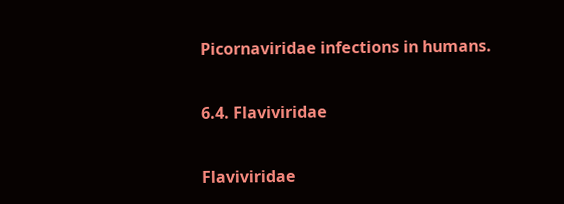Picornaviridae infections in humans.

6.4. Flaviviridae

Flaviviridae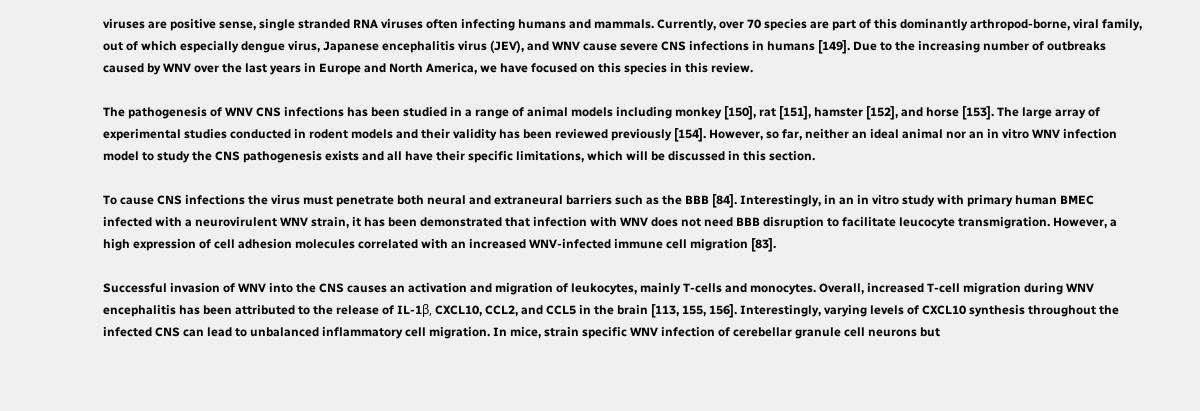viruses are positive sense, single stranded RNA viruses often infecting humans and mammals. Currently, over 70 species are part of this dominantly arthropod-borne, viral family, out of which especially dengue virus, Japanese encephalitis virus (JEV), and WNV cause severe CNS infections in humans [149]. Due to the increasing number of outbreaks caused by WNV over the last years in Europe and North America, we have focused on this species in this review.

The pathogenesis of WNV CNS infections has been studied in a range of animal models including monkey [150], rat [151], hamster [152], and horse [153]. The large array of experimental studies conducted in rodent models and their validity has been reviewed previously [154]. However, so far, neither an ideal animal nor an in vitro WNV infection model to study the CNS pathogenesis exists and all have their specific limitations, which will be discussed in this section.

To cause CNS infections the virus must penetrate both neural and extraneural barriers such as the BBB [84]. Interestingly, in an in vitro study with primary human BMEC infected with a neurovirulent WNV strain, it has been demonstrated that infection with WNV does not need BBB disruption to facilitate leucocyte transmigration. However, a high expression of cell adhesion molecules correlated with an increased WNV-infected immune cell migration [83].

Successful invasion of WNV into the CNS causes an activation and migration of leukocytes, mainly T-cells and monocytes. Overall, increased T-cell migration during WNV encephalitis has been attributed to the release of IL-1β, CXCL10, CCL2, and CCL5 in the brain [113, 155, 156]. Interestingly, varying levels of CXCL10 synthesis throughout the infected CNS can lead to unbalanced inflammatory cell migration. In mice, strain specific WNV infection of cerebellar granule cell neurons but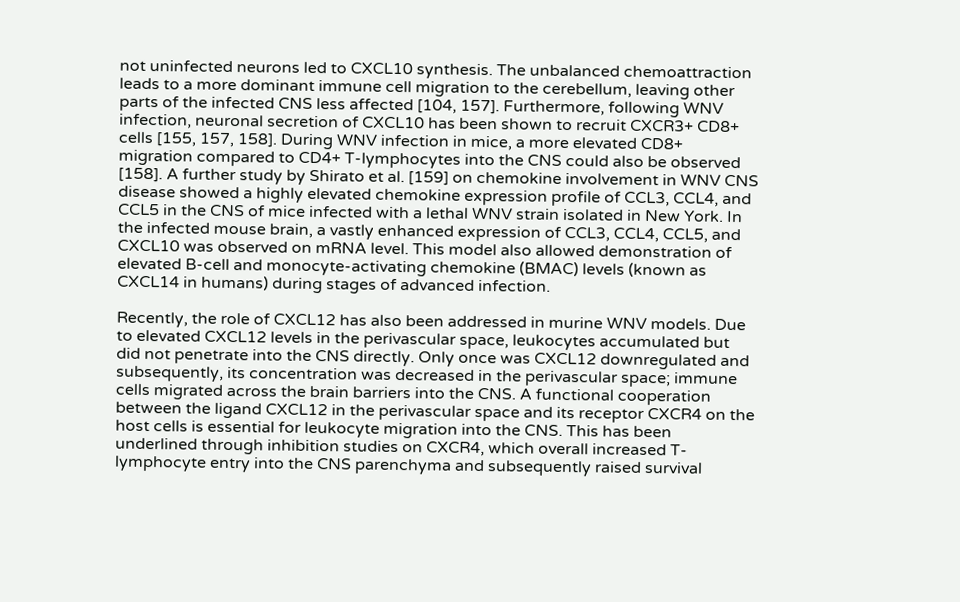not uninfected neurons led to CXCL10 synthesis. The unbalanced chemoattraction leads to a more dominant immune cell migration to the cerebellum, leaving other parts of the infected CNS less affected [104, 157]. Furthermore, following WNV infection, neuronal secretion of CXCL10 has been shown to recruit CXCR3+ CD8+ cells [155, 157, 158]. During WNV infection in mice, a more elevated CD8+ migration compared to CD4+ T-lymphocytes into the CNS could also be observed [158]. A further study by Shirato et al. [159] on chemokine involvement in WNV CNS disease showed a highly elevated chemokine expression profile of CCL3, CCL4, and CCL5 in the CNS of mice infected with a lethal WNV strain isolated in New York. In the infected mouse brain, a vastly enhanced expression of CCL3, CCL4, CCL5, and CXCL10 was observed on mRNA level. This model also allowed demonstration of elevated B-cell and monocyte-activating chemokine (BMAC) levels (known as CXCL14 in humans) during stages of advanced infection.

Recently, the role of CXCL12 has also been addressed in murine WNV models. Due to elevated CXCL12 levels in the perivascular space, leukocytes accumulated but did not penetrate into the CNS directly. Only once was CXCL12 downregulated and subsequently, its concentration was decreased in the perivascular space; immune cells migrated across the brain barriers into the CNS. A functional cooperation between the ligand CXCL12 in the perivascular space and its receptor CXCR4 on the host cells is essential for leukocyte migration into the CNS. This has been underlined through inhibition studies on CXCR4, which overall increased T-lymphocyte entry into the CNS parenchyma and subsequently raised survival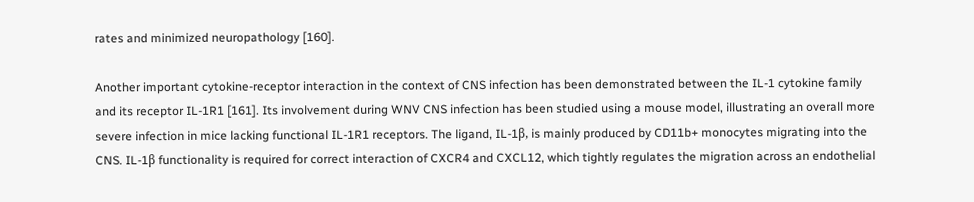rates and minimized neuropathology [160].

Another important cytokine-receptor interaction in the context of CNS infection has been demonstrated between the IL-1 cytokine family and its receptor IL-1R1 [161]. Its involvement during WNV CNS infection has been studied using a mouse model, illustrating an overall more severe infection in mice lacking functional IL-1R1 receptors. The ligand, IL-1β, is mainly produced by CD11b+ monocytes migrating into the CNS. IL-1β functionality is required for correct interaction of CXCR4 and CXCL12, which tightly regulates the migration across an endothelial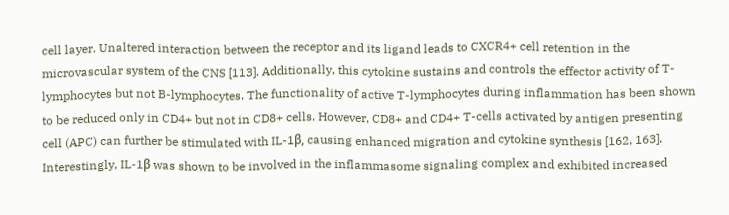cell layer. Unaltered interaction between the receptor and its ligand leads to CXCR4+ cell retention in the microvascular system of the CNS [113]. Additionally, this cytokine sustains and controls the effector activity of T-lymphocytes but not B-lymphocytes. The functionality of active T-lymphocytes during inflammation has been shown to be reduced only in CD4+ but not in CD8+ cells. However, CD8+ and CD4+ T-cells activated by antigen presenting cell (APC) can further be stimulated with IL-1β, causing enhanced migration and cytokine synthesis [162, 163]. Interestingly, IL-1β was shown to be involved in the inflammasome signaling complex and exhibited increased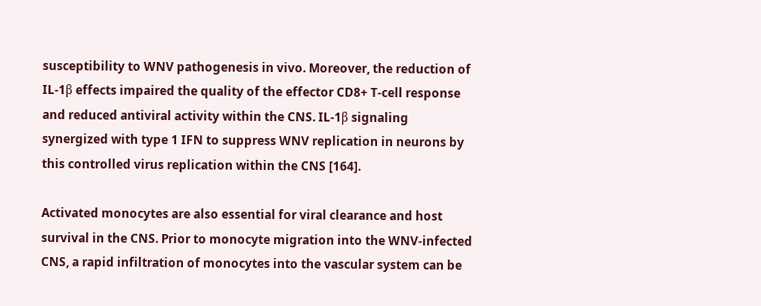susceptibility to WNV pathogenesis in vivo. Moreover, the reduction of IL-1β effects impaired the quality of the effector CD8+ T-cell response and reduced antiviral activity within the CNS. IL-1β signaling synergized with type 1 IFN to suppress WNV replication in neurons by this controlled virus replication within the CNS [164].

Activated monocytes are also essential for viral clearance and host survival in the CNS. Prior to monocyte migration into the WNV-infected CNS, a rapid infiltration of monocytes into the vascular system can be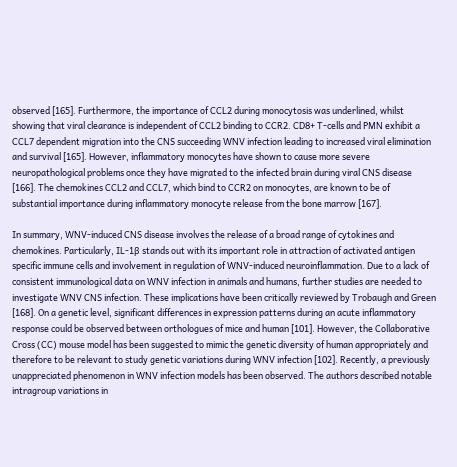observed [165]. Furthermore, the importance of CCL2 during monocytosis was underlined, whilst showing that viral clearance is independent of CCL2 binding to CCR2. CD8+ T-cells and PMN exhibit a CCL7 dependent migration into the CNS succeeding WNV infection leading to increased viral elimination and survival [165]. However, inflammatory monocytes have shown to cause more severe neuropathological problems once they have migrated to the infected brain during viral CNS disease [166]. The chemokines CCL2 and CCL7, which bind to CCR2 on monocytes, are known to be of substantial importance during inflammatory monocyte release from the bone marrow [167].

In summary, WNV-induced CNS disease involves the release of a broad range of cytokines and chemokines. Particularly, IL-1β stands out with its important role in attraction of activated antigen specific immune cells and involvement in regulation of WNV-induced neuroinflammation. Due to a lack of consistent immunological data on WNV infection in animals and humans, further studies are needed to investigate WNV CNS infection. These implications have been critically reviewed by Trobaugh and Green [168]. On a genetic level, significant differences in expression patterns during an acute inflammatory response could be observed between orthologues of mice and human [101]. However, the Collaborative Cross (CC) mouse model has been suggested to mimic the genetic diversity of human appropriately and therefore to be relevant to study genetic variations during WNV infection [102]. Recently, a previously unappreciated phenomenon in WNV infection models has been observed. The authors described notable intragroup variations in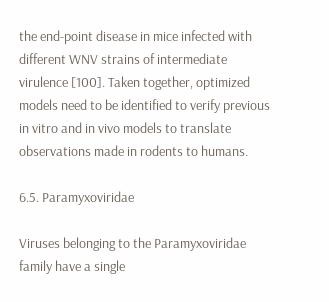the end-point disease in mice infected with different WNV strains of intermediate virulence [100]. Taken together, optimized models need to be identified to verify previous in vitro and in vivo models to translate observations made in rodents to humans.

6.5. Paramyxoviridae

Viruses belonging to the Paramyxoviridae family have a single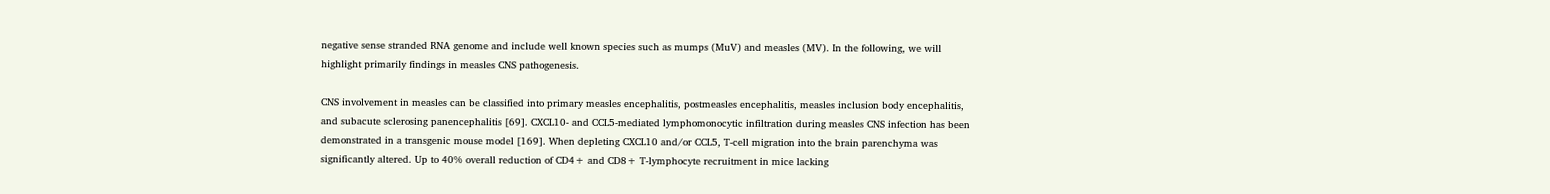negative sense stranded RNA genome and include well known species such as mumps (MuV) and measles (MV). In the following, we will highlight primarily findings in measles CNS pathogenesis.

CNS involvement in measles can be classified into primary measles encephalitis, postmeasles encephalitis, measles inclusion body encephalitis, and subacute sclerosing panencephalitis [69]. CXCL10- and CCL5-mediated lymphomonocytic infiltration during measles CNS infection has been demonstrated in a transgenic mouse model [169]. When depleting CXCL10 and/or CCL5, T-cell migration into the brain parenchyma was significantly altered. Up to 40% overall reduction of CD4+ and CD8+ T-lymphocyte recruitment in mice lacking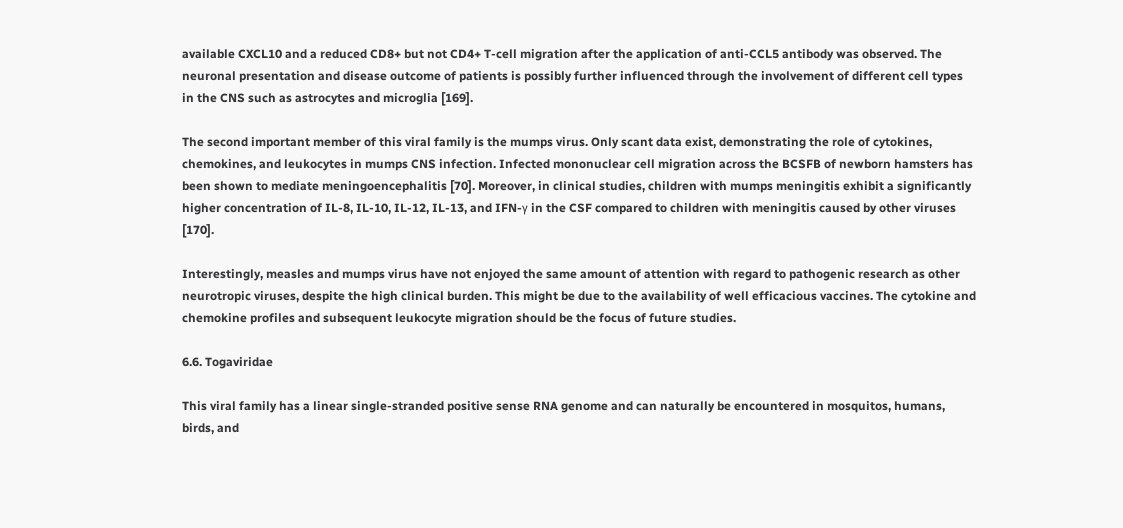available CXCL10 and a reduced CD8+ but not CD4+ T-cell migration after the application of anti-CCL5 antibody was observed. The neuronal presentation and disease outcome of patients is possibly further influenced through the involvement of different cell types in the CNS such as astrocytes and microglia [169].

The second important member of this viral family is the mumps virus. Only scant data exist, demonstrating the role of cytokines, chemokines, and leukocytes in mumps CNS infection. Infected mononuclear cell migration across the BCSFB of newborn hamsters has been shown to mediate meningoencephalitis [70]. Moreover, in clinical studies, children with mumps meningitis exhibit a significantly higher concentration of IL-8, IL-10, IL-12, IL-13, and IFN-γ in the CSF compared to children with meningitis caused by other viruses [170].

Interestingly, measles and mumps virus have not enjoyed the same amount of attention with regard to pathogenic research as other neurotropic viruses, despite the high clinical burden. This might be due to the availability of well efficacious vaccines. The cytokine and chemokine profiles and subsequent leukocyte migration should be the focus of future studies.

6.6. Togaviridae

This viral family has a linear single-stranded positive sense RNA genome and can naturally be encountered in mosquitos, humans, birds, and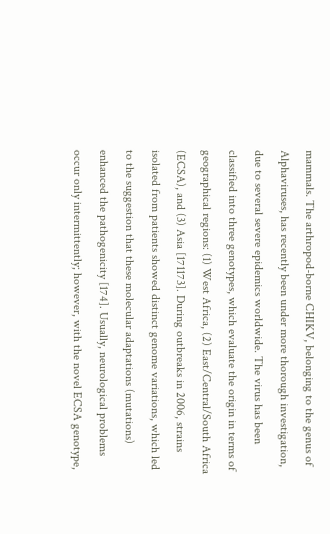mammals. The arthropod-borne CHIKV, belonging to the genus of Alphaviruses, has recently been under more thorough investigation, due to several severe epidemics worldwide. The virus has been classified into three genotypes, which evaluate the origin in terms of geographical regions: (1) West Africa, (2) East/Central/South Africa (ECSA), and (3) Asia [171173]. During outbreaks in 2006, strains isolated from patients showed distinct genome variations, which led to the suggestion that these molecular adaptations (mutations) enhanced the pathogenicity [174]. Usually, neurological problems occur only intermittently; however, with the novel ECSA genotype,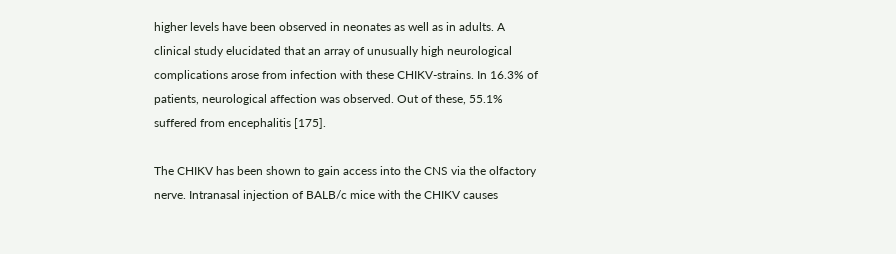higher levels have been observed in neonates as well as in adults. A clinical study elucidated that an array of unusually high neurological complications arose from infection with these CHIKV-strains. In 16.3% of patients, neurological affection was observed. Out of these, 55.1% suffered from encephalitis [175].

The CHIKV has been shown to gain access into the CNS via the olfactory nerve. Intranasal injection of BALB/c mice with the CHIKV causes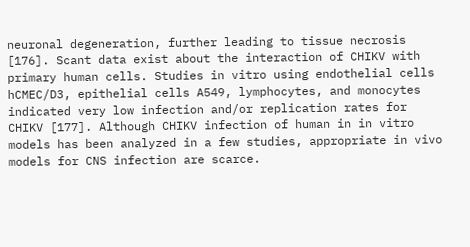neuronal degeneration, further leading to tissue necrosis [176]. Scant data exist about the interaction of CHIKV with primary human cells. Studies in vitro using endothelial cells hCMEC/D3, epithelial cells A549, lymphocytes, and monocytes indicated very low infection and/or replication rates for CHIKV [177]. Although CHIKV infection of human in in vitro models has been analyzed in a few studies, appropriate in vivo models for CNS infection are scarce.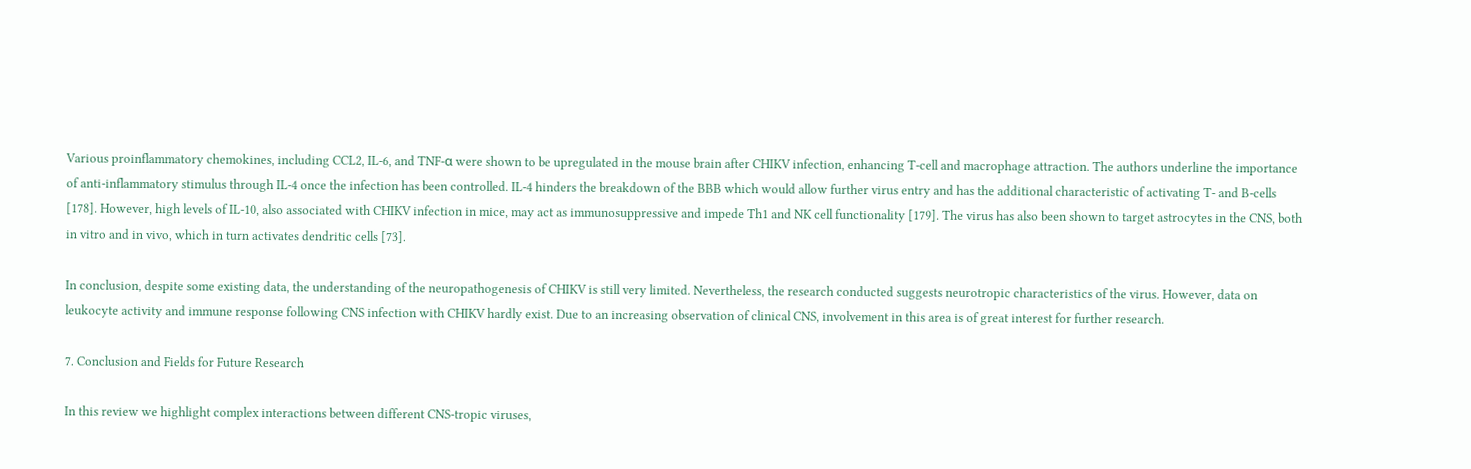Various proinflammatory chemokines, including CCL2, IL-6, and TNF-α were shown to be upregulated in the mouse brain after CHIKV infection, enhancing T-cell and macrophage attraction. The authors underline the importance of anti-inflammatory stimulus through IL-4 once the infection has been controlled. IL-4 hinders the breakdown of the BBB which would allow further virus entry and has the additional characteristic of activating T- and B-cells [178]. However, high levels of IL-10, also associated with CHIKV infection in mice, may act as immunosuppressive and impede Th1 and NK cell functionality [179]. The virus has also been shown to target astrocytes in the CNS, both in vitro and in vivo, which in turn activates dendritic cells [73].

In conclusion, despite some existing data, the understanding of the neuropathogenesis of CHIKV is still very limited. Nevertheless, the research conducted suggests neurotropic characteristics of the virus. However, data on leukocyte activity and immune response following CNS infection with CHIKV hardly exist. Due to an increasing observation of clinical CNS, involvement in this area is of great interest for further research.

7. Conclusion and Fields for Future Research

In this review we highlight complex interactions between different CNS-tropic viruses,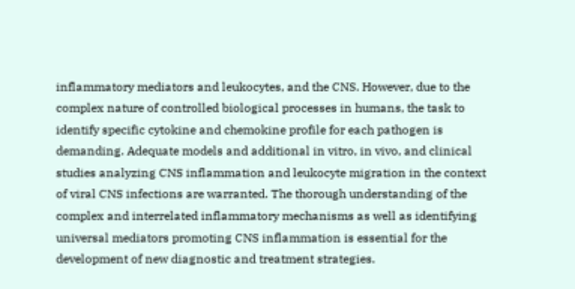inflammatory mediators and leukocytes, and the CNS. However, due to the complex nature of controlled biological processes in humans, the task to identify specific cytokine and chemokine profile for each pathogen is demanding. Adequate models and additional in vitro, in vivo, and clinical studies analyzing CNS inflammation and leukocyte migration in the context of viral CNS infections are warranted. The thorough understanding of the complex and interrelated inflammatory mechanisms as well as identifying universal mediators promoting CNS inflammation is essential for the development of new diagnostic and treatment strategies.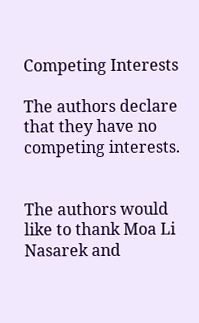Competing Interests

The authors declare that they have no competing interests.


The authors would like to thank Moa Li Nasarek and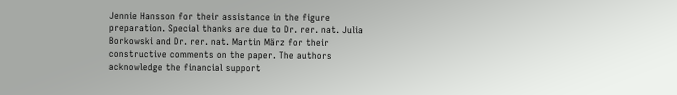Jennie Hansson for their assistance in the figure preparation. Special thanks are due to Dr. rer. nat. Julia Borkowski and Dr. rer. nat. Martin März for their constructive comments on the paper. The authors acknowledge the financial support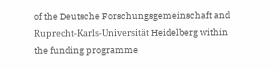of the Deutsche Forschungsgemeinschaft and Ruprecht-Karls-Universität Heidelberg within the funding programme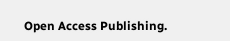Open Access Publishing.